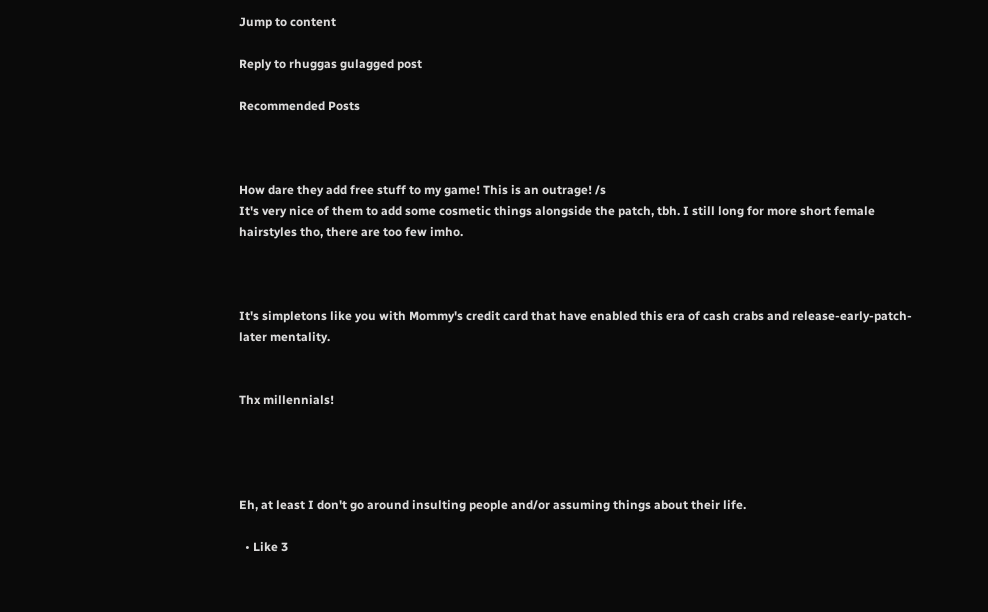Jump to content

Reply to rhuggas gulagged post

Recommended Posts



How dare they add free stuff to my game! This is an outrage! /s
It's very nice of them to add some cosmetic things alongside the patch, tbh. I still long for more short female hairstyles tho, there are too few imho.



It's simpletons like you with Mommy's credit card that have enabled this era of cash crabs and release-early-patch-later mentality.


Thx millennials!




Eh, at least I don't go around insulting people and/or assuming things about their life.

  • Like 3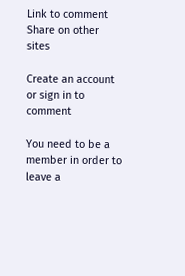Link to comment
Share on other sites

Create an account or sign in to comment

You need to be a member in order to leave a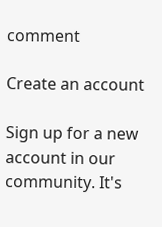comment

Create an account

Sign up for a new account in our community. It's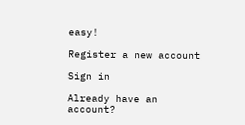easy!

Register a new account

Sign in

Already have an account?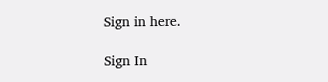Sign in here.

Sign In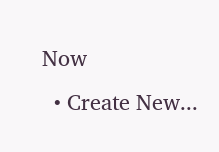Now
  • Create New...